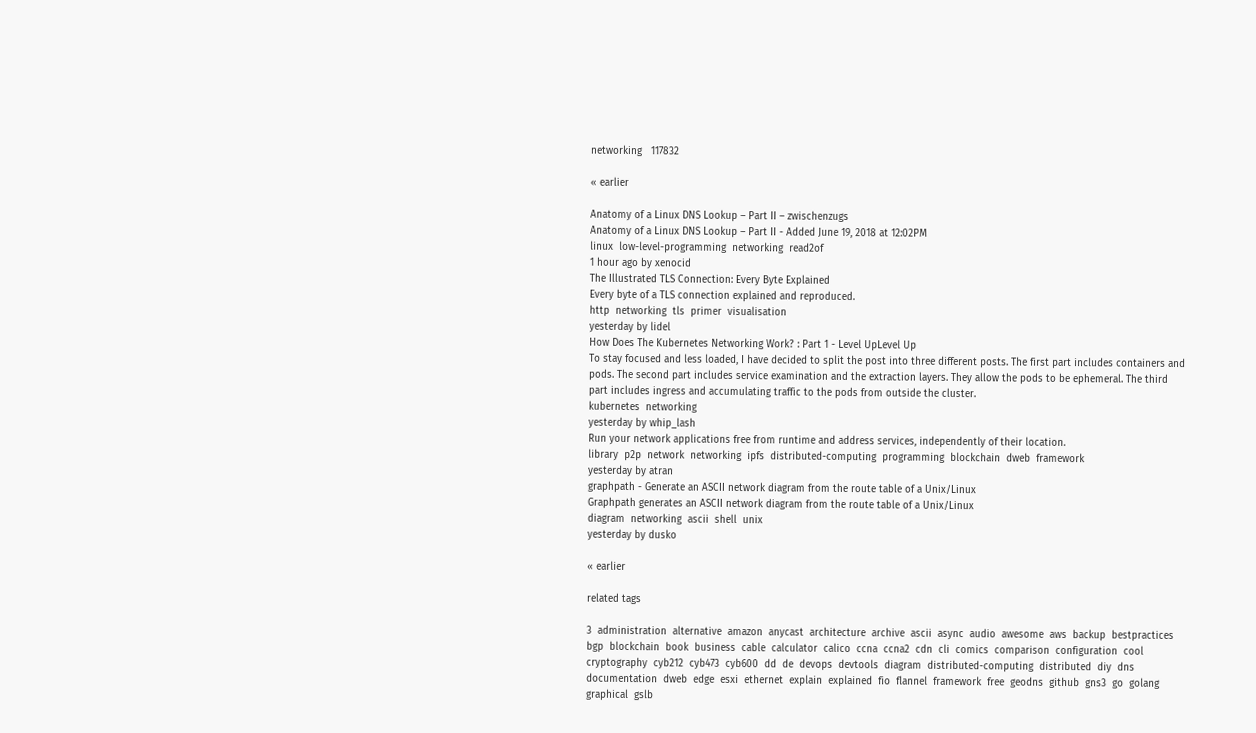networking   117832

« earlier

Anatomy of a Linux DNS Lookup – Part II – zwischenzugs
Anatomy of a Linux DNS Lookup – Part II - Added June 19, 2018 at 12:02PM
linux  low-level-programming  networking  read2of
1 hour ago by xenocid
The Illustrated TLS Connection: Every Byte Explained
Every byte of a TLS connection explained and reproduced.
http  networking  tls  primer  visualisation
yesterday by lidel
How Does The Kubernetes Networking Work? : Part 1 - Level UpLevel Up
To stay focused and less loaded, I have decided to split the post into three different posts. The first part includes containers and pods. The second part includes service examination and the extraction layers. They allow the pods to be ephemeral. The third part includes ingress and accumulating traffic to the pods from outside the cluster.
kubernetes  networking
yesterday by whip_lash
Run your network applications free from runtime and address services, independently of their location.
library  p2p  network  networking  ipfs  distributed-computing  programming  blockchain  dweb  framework
yesterday by atran
graphpath - Generate an ASCII network diagram from the route table of a Unix/Linux
Graphpath generates an ASCII network diagram from the route table of a Unix/Linux
diagram  networking  ascii  shell  unix
yesterday by dusko

« earlier

related tags

3  administration  alternative  amazon  anycast  architecture  archive  ascii  async  audio  awesome  aws  backup  bestpractices  bgp  blockchain  book  business  cable  calculator  calico  ccna  ccna2  cdn  cli  comics  comparison  configuration  cool  cryptography  cyb212  cyb473  cyb600  dd  de  devops  devtools  diagram  distributed-computing  distributed  diy  dns  documentation  dweb  edge  esxi  ethernet  explain  explained  fio  flannel  framework  free  geodns  github  gns3  go  golang  graphical  gslb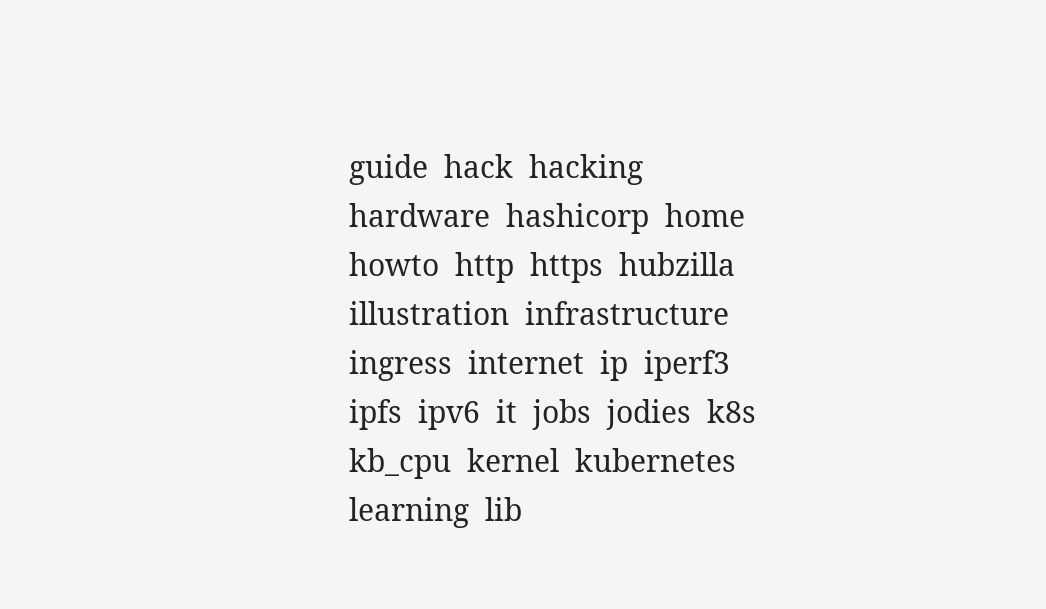guide  hack  hacking  hardware  hashicorp  home  howto  http  https  hubzilla  illustration  infrastructure  ingress  internet  ip  iperf3  ipfs  ipv6  it  jobs  jodies  k8s  kb_cpu  kernel  kubernetes  learning  lib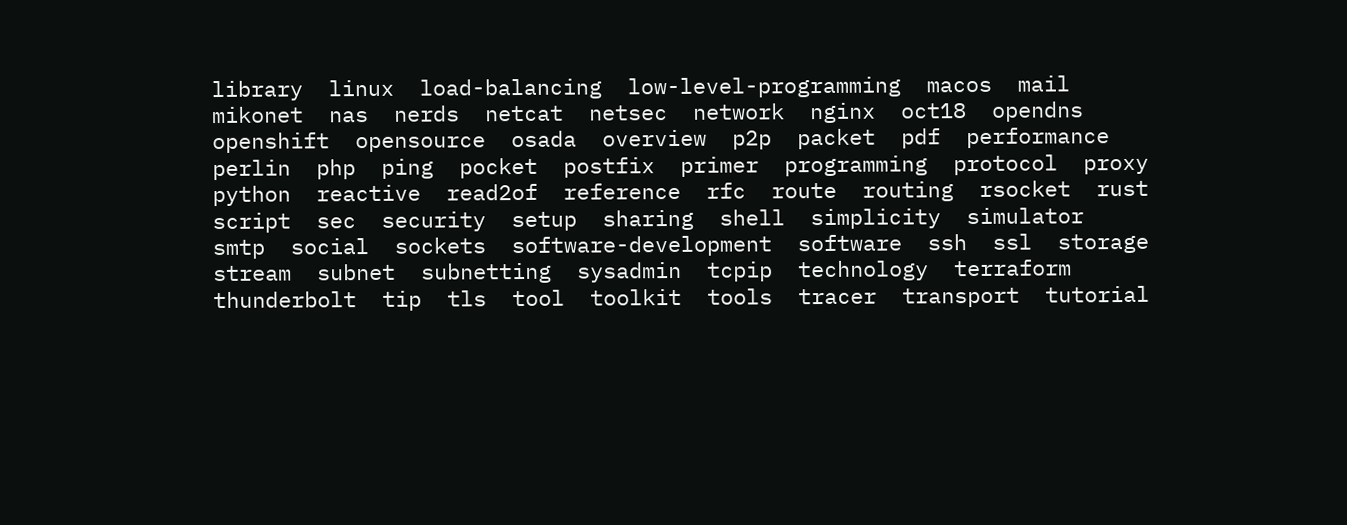library  linux  load-balancing  low-level-programming  macos  mail  mikonet  nas  nerds  netcat  netsec  network  nginx  oct18  opendns  openshift  opensource  osada  overview  p2p  packet  pdf  performance  perlin  php  ping  pocket  postfix  primer  programming  protocol  proxy  python  reactive  read2of  reference  rfc  route  routing  rsocket  rust  script  sec  security  setup  sharing  shell  simplicity  simulator  smtp  social  sockets  software-development  software  ssh  ssl  storage  stream  subnet  subnetting  sysadmin  tcpip  technology  terraform  thunderbolt  tip  tls  tool  toolkit  tools  tracer  transport  tutorial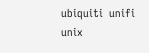ubiquiti  unifi  unix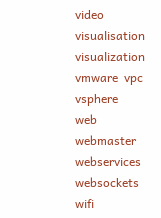video  visualisation  visualization  vmware  vpc  vsphere  web  webmaster  webservices  websockets  wifi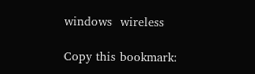windows  wireless

Copy this bookmark: